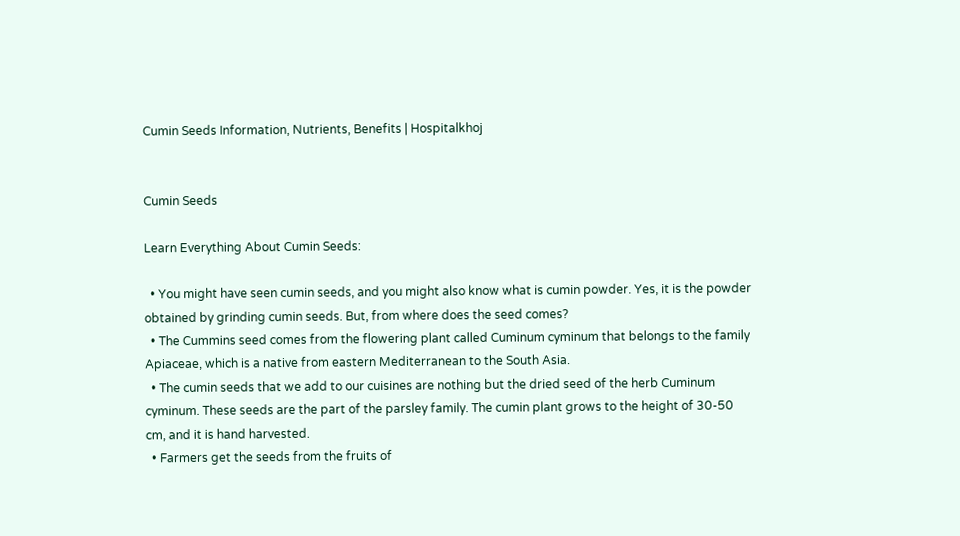Cumin Seeds Information, Nutrients, Benefits | Hospitalkhoj


Cumin Seeds

Learn Everything About Cumin Seeds:

  • You might have seen cumin seeds, and you might also know what is cumin powder. Yes, it is the powder obtained by grinding cumin seeds. But, from where does the seed comes?
  • The Cummins seed comes from the flowering plant called Cuminum cyminum that belongs to the family Apiaceae, which is a native from eastern Mediterranean to the South Asia.
  • The cumin seeds that we add to our cuisines are nothing but the dried seed of the herb Cuminum cyminum. These seeds are the part of the parsley family. The cumin plant grows to the height of 30-50 cm, and it is hand harvested.
  • Farmers get the seeds from the fruits of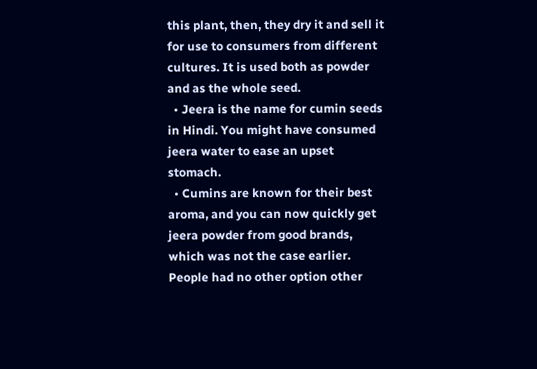this plant, then, they dry it and sell it for use to consumers from different cultures. It is used both as powder and as the whole seed.
  • Jeera is the name for cumin seeds in Hindi. You might have consumed jeera water to ease an upset stomach.
  • Cumins are known for their best aroma, and you can now quickly get jeera powder from good brands, which was not the case earlier. People had no other option other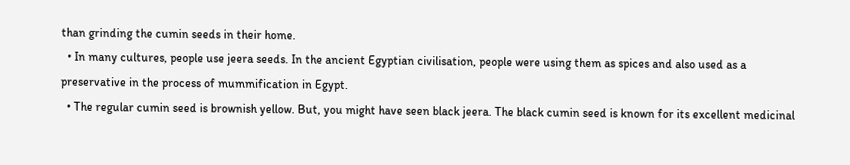than grinding the cumin seeds in their home.
  • In many cultures, people use jeera seeds. In the ancient Egyptian civilisation, people were using them as spices and also used as a preservative in the process of mummification in Egypt.
  • The regular cumin seed is brownish yellow. But, you might have seen black jeera. The black cumin seed is known for its excellent medicinal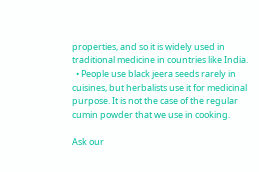properties, and so it is widely used in traditional medicine in countries like India.
  • People use black jeera seeds rarely in cuisines, but herbalists use it for medicinal purpose. It is not the case of the regular cumin powder that we use in cooking.

Ask our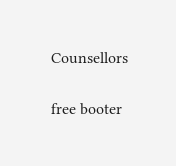Counsellors

free booter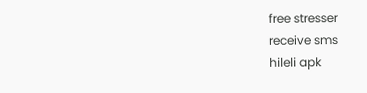free stresser
receive sms
hileli apk